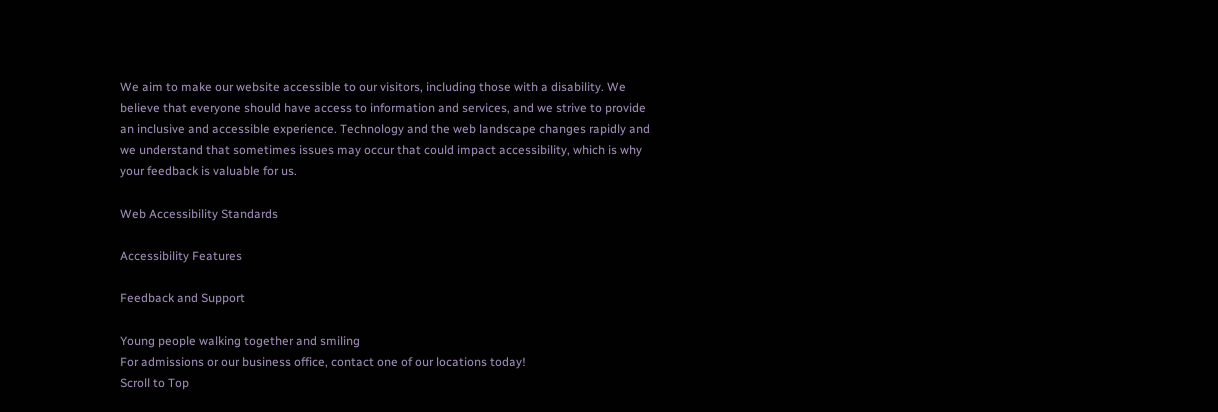We aim to make our website accessible to our visitors, including those with a disability. We believe that everyone should have access to information and services, and we strive to provide an inclusive and accessible experience. Technology and the web landscape changes rapidly and we understand that sometimes issues may occur that could impact accessibility, which is why your feedback is valuable for us.

Web Accessibility Standards

Accessibility Features

Feedback and Support

Young people walking together and smiling
For admissions or our business office, contact one of our locations today!
Scroll to Top